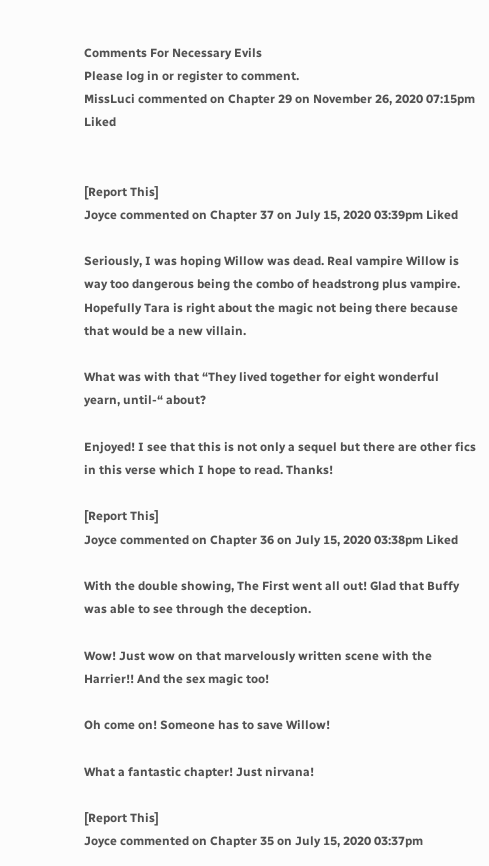Comments For Necessary Evils
Please log in or register to comment.
MissLuci commented on Chapter 29 on November 26, 2020 07:15pm Liked


[Report This]
Joyce commented on Chapter 37 on July 15, 2020 03:39pm Liked

Seriously, I was hoping Willow was dead. Real vampire Willow is way too dangerous being the combo of headstrong plus vampire. Hopefully Tara is right about the magic not being there because that would be a new villain.

What was with that “They lived together for eight wonderful yearn, until-“ about?

Enjoyed! I see that this is not only a sequel but there are other fics in this verse which I hope to read. Thanks!

[Report This]
Joyce commented on Chapter 36 on July 15, 2020 03:38pm Liked

With the double showing, The First went all out! Glad that Buffy was able to see through the deception.

Wow! Just wow on that marvelously written scene with the Harrier!! And the sex magic too!

Oh come on! Someone has to save Willow!

What a fantastic chapter! Just nirvana!

[Report This]
Joyce commented on Chapter 35 on July 15, 2020 03:37pm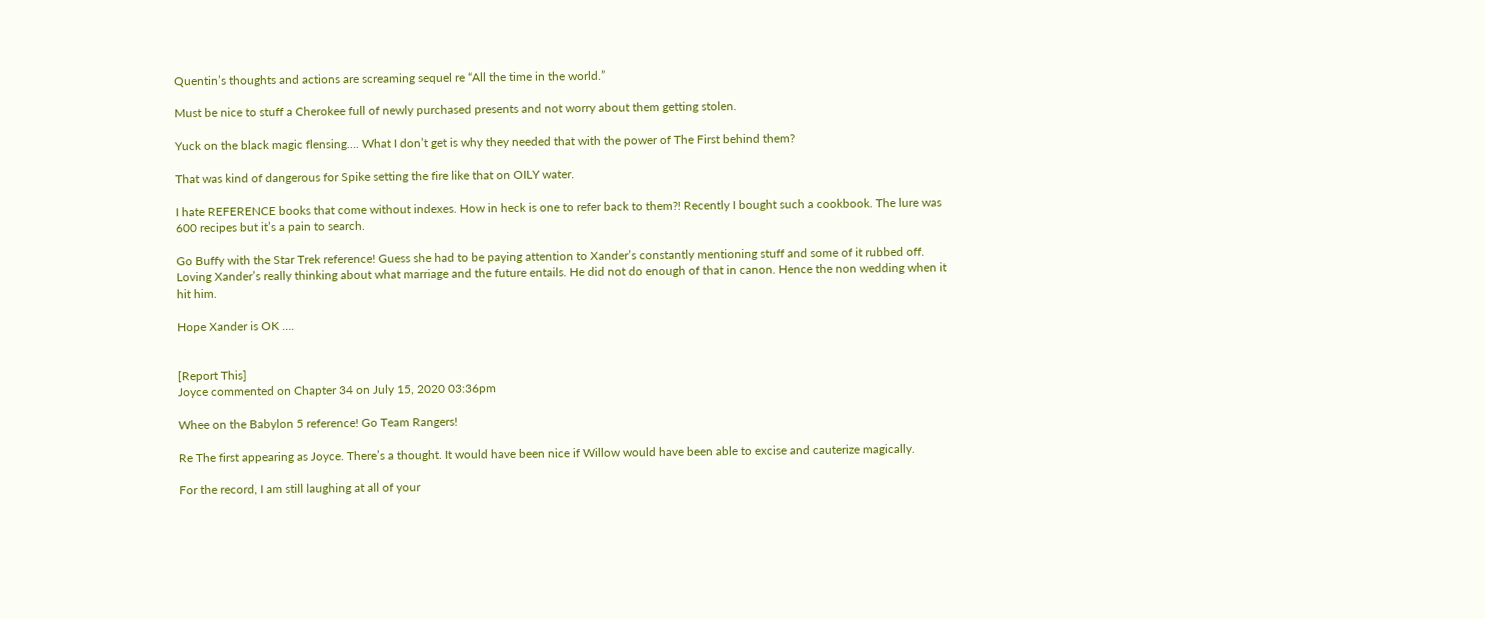Quentin’s thoughts and actions are screaming sequel re “All the time in the world.”

Must be nice to stuff a Cherokee full of newly purchased presents and not worry about them getting stolen.

Yuck on the black magic flensing…. What I don’t get is why they needed that with the power of The First behind them?

That was kind of dangerous for Spike setting the fire like that on OILY water.

I hate REFERENCE books that come without indexes. How in heck is one to refer back to them?! Recently I bought such a cookbook. The lure was 600 recipes but it’s a pain to search.

Go Buffy with the Star Trek reference! Guess she had to be paying attention to Xander’s constantly mentioning stuff and some of it rubbed off. Loving Xander’s really thinking about what marriage and the future entails. He did not do enough of that in canon. Hence the non wedding when it hit him.

Hope Xander is OK ….


[Report This]
Joyce commented on Chapter 34 on July 15, 2020 03:36pm

Whee on the Babylon 5 reference! Go Team Rangers!

Re The first appearing as Joyce. There’s a thought. It would have been nice if Willow would have been able to excise and cauterize magically.

For the record, I am still laughing at all of your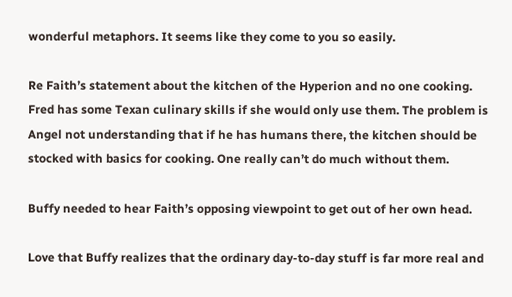wonderful metaphors. It seems like they come to you so easily.

Re Faith’s statement about the kitchen of the Hyperion and no one cooking. Fred has some Texan culinary skills if she would only use them. The problem is Angel not understanding that if he has humans there, the kitchen should be stocked with basics for cooking. One really can’t do much without them.

Buffy needed to hear Faith’s opposing viewpoint to get out of her own head.

Love that Buffy realizes that the ordinary day-to-day stuff is far more real and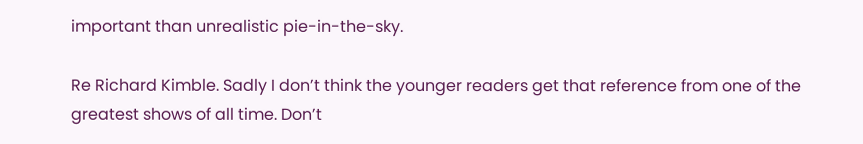important than unrealistic pie-in-the-sky.

Re Richard Kimble. Sadly I don’t think the younger readers get that reference from one of the greatest shows of all time. Don’t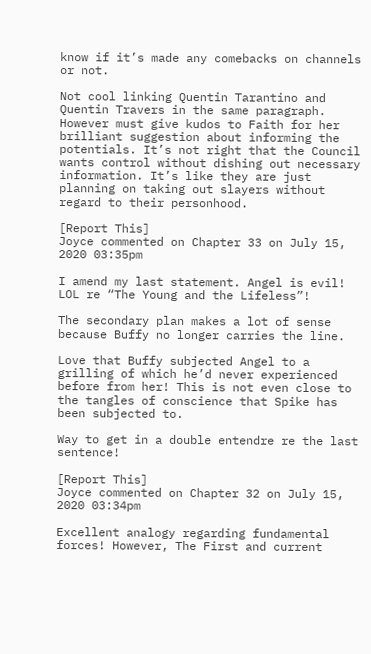know if it’s made any comebacks on channels or not.

Not cool linking Quentin Tarantino and Quentin Travers in the same paragraph. However must give kudos to Faith for her brilliant suggestion about informing the potentials. It’s not right that the Council wants control without dishing out necessary information. It’s like they are just planning on taking out slayers without regard to their personhood.

[Report This]
Joyce commented on Chapter 33 on July 15, 2020 03:35pm

I amend my last statement. Angel is evil! LOL re “The Young and the Lifeless”!

The secondary plan makes a lot of sense because Buffy no longer carries the line.

Love that Buffy subjected Angel to a grilling of which he’d never experienced before from her! This is not even close to the tangles of conscience that Spike has been subjected to.

Way to get in a double entendre re the last sentence!

[Report This]
Joyce commented on Chapter 32 on July 15, 2020 03:34pm

Excellent analogy regarding fundamental forces! However, The First and current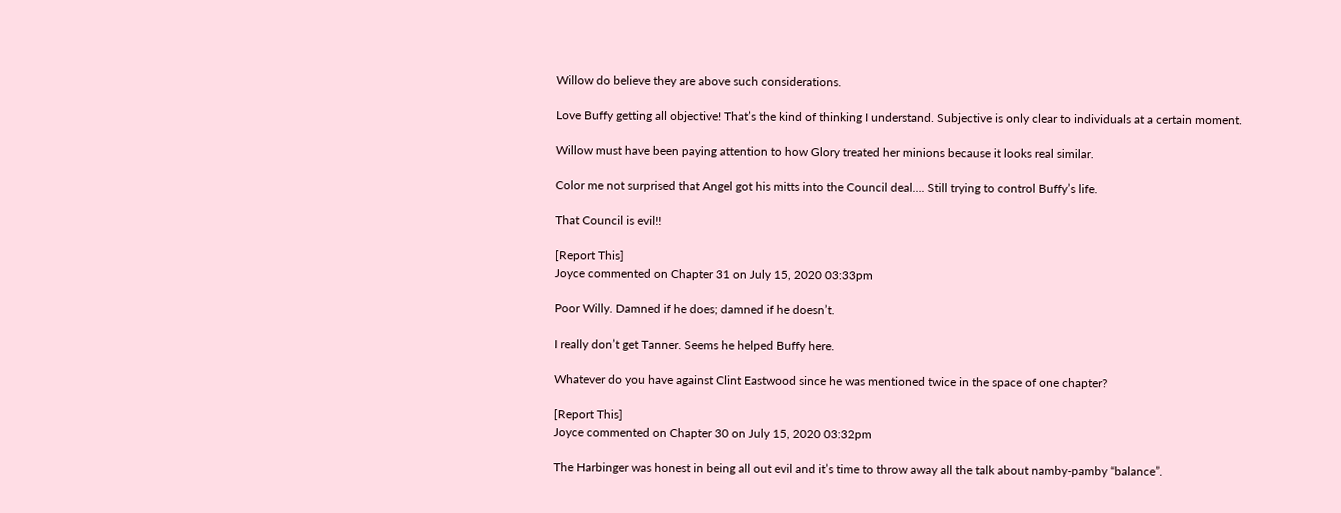Willow do believe they are above such considerations.

Love Buffy getting all objective! That’s the kind of thinking I understand. Subjective is only clear to individuals at a certain moment.

Willow must have been paying attention to how Glory treated her minions because it looks real similar.

Color me not surprised that Angel got his mitts into the Council deal…. Still trying to control Buffy’s life.

That Council is evil!!

[Report This]
Joyce commented on Chapter 31 on July 15, 2020 03:33pm

Poor Willy. Damned if he does; damned if he doesn’t.

I really don’t get Tanner. Seems he helped Buffy here.

Whatever do you have against Clint Eastwood since he was mentioned twice in the space of one chapter?

[Report This]
Joyce commented on Chapter 30 on July 15, 2020 03:32pm

The Harbinger was honest in being all out evil and it’s time to throw away all the talk about namby-pamby “balance”.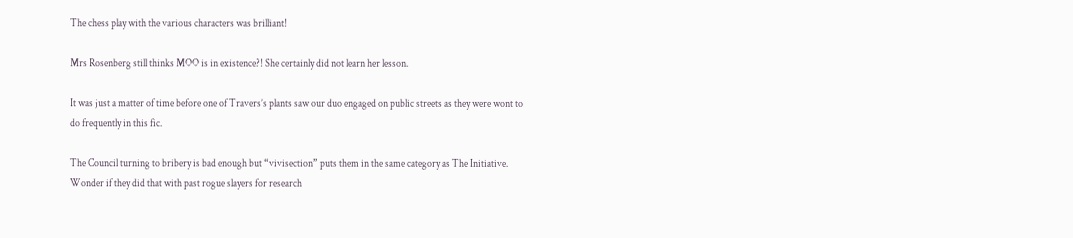The chess play with the various characters was brilliant!

Mrs Rosenberg still thinks MOO is in existence?! She certainly did not learn her lesson.

It was just a matter of time before one of Travers’s plants saw our duo engaged on public streets as they were wont to do frequently in this fic.

The Council turning to bribery is bad enough but “vivisection” puts them in the same category as The Initiative. Wonder if they did that with past rogue slayers for research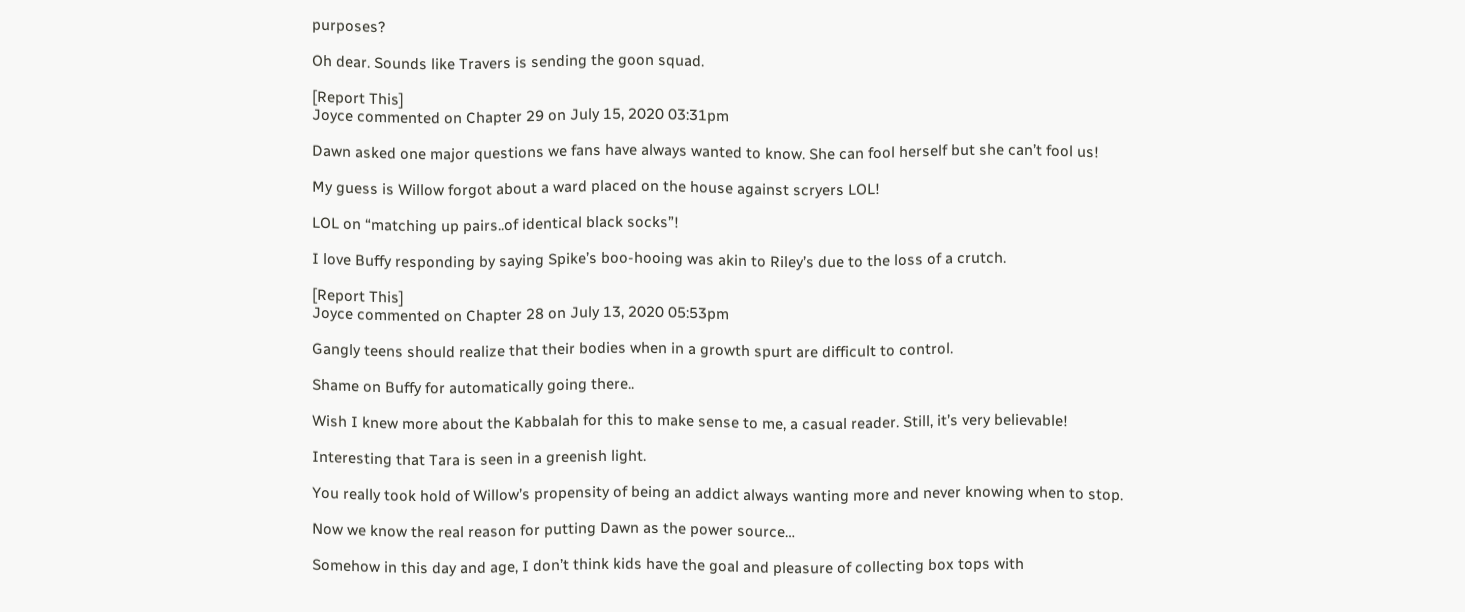purposes?

Oh dear. Sounds like Travers is sending the goon squad.

[Report This]
Joyce commented on Chapter 29 on July 15, 2020 03:31pm

Dawn asked one major questions we fans have always wanted to know. She can fool herself but she can’t fool us!

My guess is Willow forgot about a ward placed on the house against scryers LOL!

LOL on “matching up pairs..of identical black socks”!

I love Buffy responding by saying Spike’s boo-hooing was akin to Riley’s due to the loss of a crutch.

[Report This]
Joyce commented on Chapter 28 on July 13, 2020 05:53pm

Gangly teens should realize that their bodies when in a growth spurt are difficult to control.

Shame on Buffy for automatically going there..

Wish I knew more about the Kabbalah for this to make sense to me, a casual reader. Still, it’s very believable!

Interesting that Tara is seen in a greenish light.

You really took hold of Willow’s propensity of being an addict always wanting more and never knowing when to stop.

Now we know the real reason for putting Dawn as the power source…

Somehow in this day and age, I don’t think kids have the goal and pleasure of collecting box tops with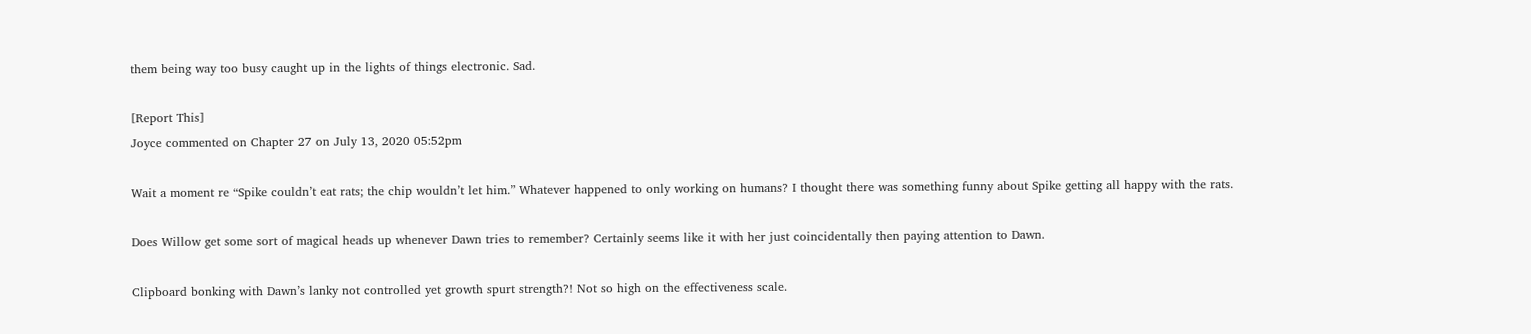them being way too busy caught up in the lights of things electronic. Sad.

[Report This]
Joyce commented on Chapter 27 on July 13, 2020 05:52pm

Wait a moment re “Spike couldn’t eat rats; the chip wouldn’t let him.” Whatever happened to only working on humans? I thought there was something funny about Spike getting all happy with the rats.

Does Willow get some sort of magical heads up whenever Dawn tries to remember? Certainly seems like it with her just coincidentally then paying attention to Dawn.

Clipboard bonking with Dawn’s lanky not controlled yet growth spurt strength?! Not so high on the effectiveness scale.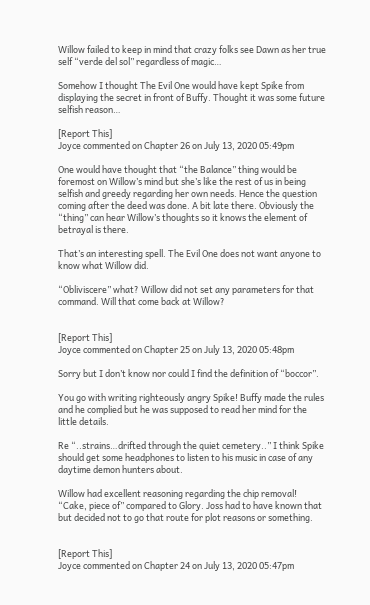Willow failed to keep in mind that crazy folks see Dawn as her true self “verde del sol” regardless of magic…

Somehow I thought The Evil One would have kept Spike from displaying the secret in front of Buffy. Thought it was some future selfish reason…

[Report This]
Joyce commented on Chapter 26 on July 13, 2020 05:49pm

One would have thought that “the Balance” thing would be foremost on Willow’s mind but she’s like the rest of us in being selfish and greedy regarding her own needs. Hence the question coming after the deed was done. A bit late there. Obviously the “thing” can hear Willow’s thoughts so it knows the element of betrayal is there.

That’s an interesting spell. The Evil One does not want anyone to know what Willow did.

“Obliviscere” what? Willow did not set any parameters for that command. Will that come back at Willow?


[Report This]
Joyce commented on Chapter 25 on July 13, 2020 05:48pm

Sorry but I don’t know nor could I find the definition of “boccor”.

You go with writing righteously angry Spike! Buffy made the rules and he complied but he was supposed to read her mind for the little details.

Re “..strains…drifted through the quiet cemetery..” I think Spike should get some headphones to listen to his music in case of any daytime demon hunters about.

Willow had excellent reasoning regarding the chip removal! “Cake, piece of” compared to Glory. Joss had to have known that but decided not to go that route for plot reasons or something.


[Report This]
Joyce commented on Chapter 24 on July 13, 2020 05:47pm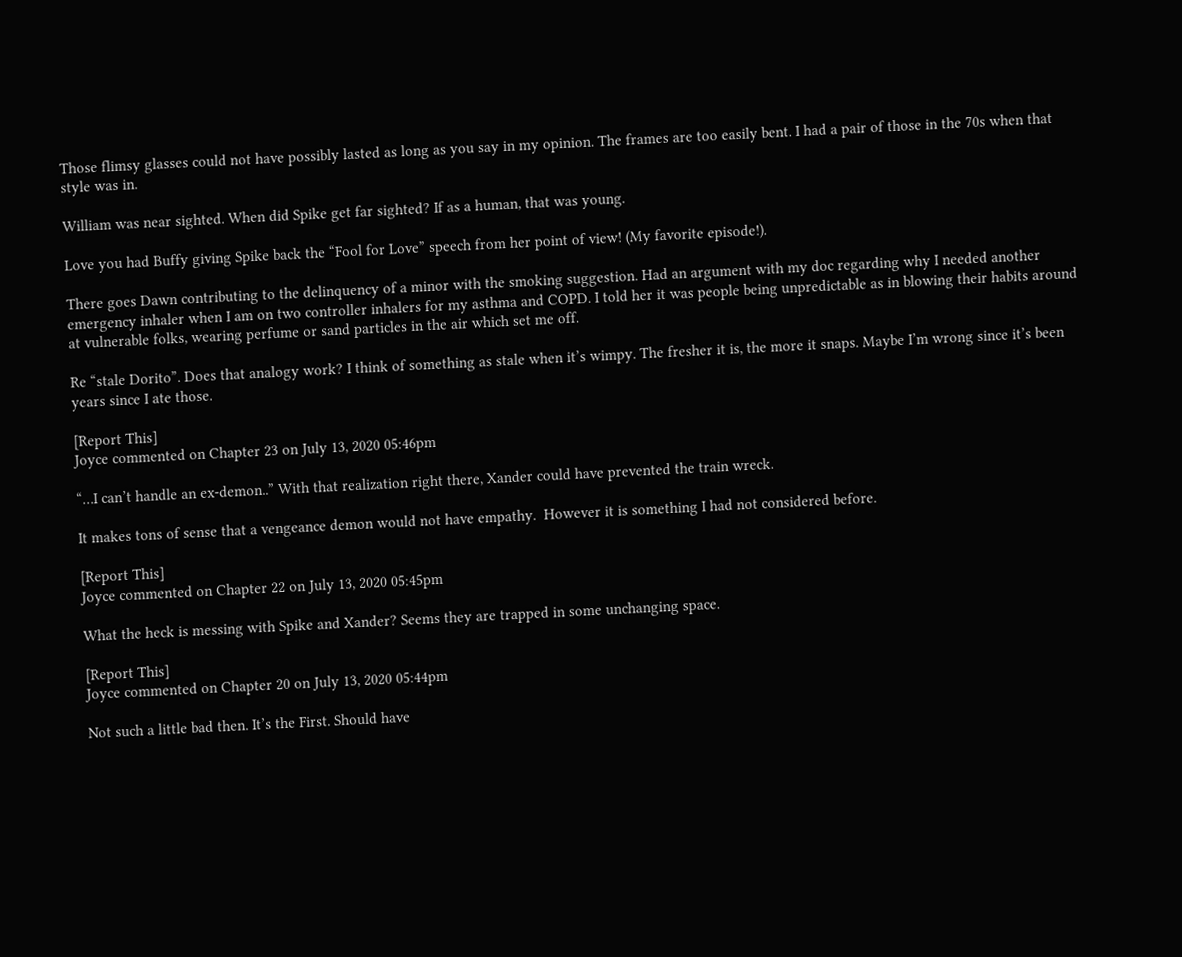Those flimsy glasses could not have possibly lasted as long as you say in my opinion. The frames are too easily bent. I had a pair of those in the 70s when that style was in.

William was near sighted. When did Spike get far sighted? If as a human, that was young.

Love you had Buffy giving Spike back the “Fool for Love” speech from her point of view! (My favorite episode!).

There goes Dawn contributing to the delinquency of a minor with the smoking suggestion. Had an argument with my doc regarding why I needed another emergency inhaler when I am on two controller inhalers for my asthma and COPD. I told her it was people being unpredictable as in blowing their habits around at vulnerable folks, wearing perfume or sand particles in the air which set me off.

Re “stale Dorito”. Does that analogy work? I think of something as stale when it’s wimpy. The fresher it is, the more it snaps. Maybe I’m wrong since it’s been years since I ate those.

[Report This]
Joyce commented on Chapter 23 on July 13, 2020 05:46pm

“…I can’t handle an ex-demon..” With that realization right there, Xander could have prevented the train wreck.

It makes tons of sense that a vengeance demon would not have empathy.  However it is something I had not considered before.

[Report This]
Joyce commented on Chapter 22 on July 13, 2020 05:45pm

What the heck is messing with Spike and Xander? Seems they are trapped in some unchanging space.

[Report This]
Joyce commented on Chapter 20 on July 13, 2020 05:44pm

Not such a little bad then. It’s the First. Should have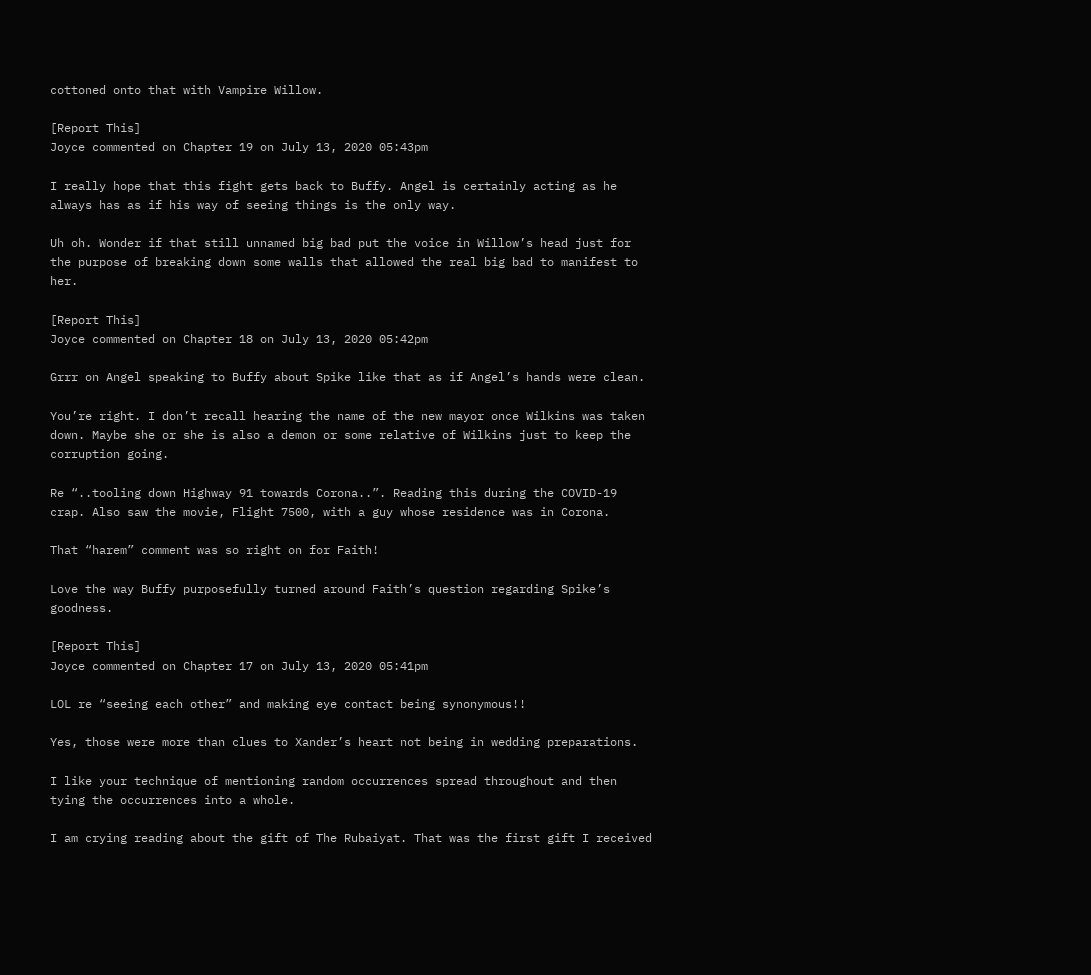cottoned onto that with Vampire Willow.

[Report This]
Joyce commented on Chapter 19 on July 13, 2020 05:43pm

I really hope that this fight gets back to Buffy. Angel is certainly acting as he always has as if his way of seeing things is the only way.

Uh oh. Wonder if that still unnamed big bad put the voice in Willow’s head just for the purpose of breaking down some walls that allowed the real big bad to manifest to her.

[Report This]
Joyce commented on Chapter 18 on July 13, 2020 05:42pm

Grrr on Angel speaking to Buffy about Spike like that as if Angel’s hands were clean.

You’re right. I don’t recall hearing the name of the new mayor once Wilkins was taken down. Maybe she or she is also a demon or some relative of Wilkins just to keep the corruption going.

Re “..tooling down Highway 91 towards Corona..”. Reading this during the COVID-19 crap. Also saw the movie, Flight 7500, with a guy whose residence was in Corona.

That “harem” comment was so right on for Faith!

Love the way Buffy purposefully turned around Faith’s question regarding Spike’s goodness.

[Report This]
Joyce commented on Chapter 17 on July 13, 2020 05:41pm

LOL re “seeing each other” and making eye contact being synonymous!!

Yes, those were more than clues to Xander’s heart not being in wedding preparations.

I like your technique of mentioning random occurrences spread throughout and then tying the occurrences into a whole.

I am crying reading about the gift of The Rubaiyat. That was the first gift I received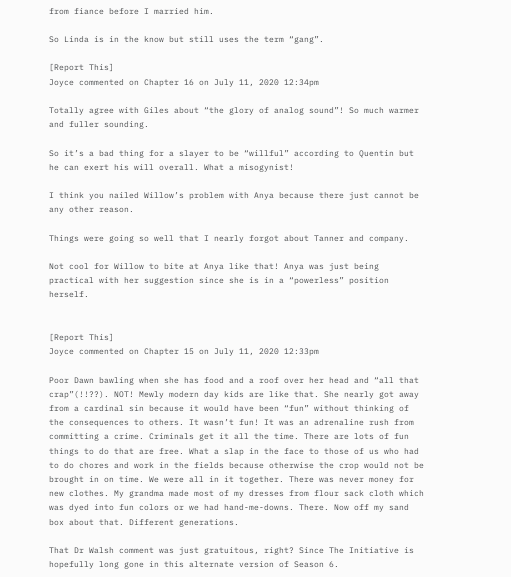from fiance before I married him.

So Linda is in the know but still uses the term “gang”.

[Report This]
Joyce commented on Chapter 16 on July 11, 2020 12:34pm

Totally agree with Giles about “the glory of analog sound”! So much warmer and fuller sounding.

So it’s a bad thing for a slayer to be “willful” according to Quentin but he can exert his will overall. What a misogynist!

I think you nailed Willow’s problem with Anya because there just cannot be any other reason.

Things were going so well that I nearly forgot about Tanner and company.

Not cool for Willow to bite at Anya like that! Anya was just being practical with her suggestion since she is in a “powerless” position herself.


[Report This]
Joyce commented on Chapter 15 on July 11, 2020 12:33pm

Poor Dawn bawling when she has food and a roof over her head and “all that crap”(!!??). NOT! Mewly modern day kids are like that. She nearly got away from a cardinal sin because it would have been “fun” without thinking of the consequences to others. It wasn’t fun! It was an adrenaline rush from committing a crime. Criminals get it all the time. There are lots of fun things to do that are free. What a slap in the face to those of us who had to do chores and work in the fields because otherwise the crop would not be brought in on time. We were all in it together. There was never money for new clothes. My grandma made most of my dresses from flour sack cloth which was dyed into fun colors or we had hand-me-downs. There. Now off my sand box about that. Different generations.

That Dr Walsh comment was just gratuitous, right? Since The Initiative is hopefully long gone in this alternate version of Season 6.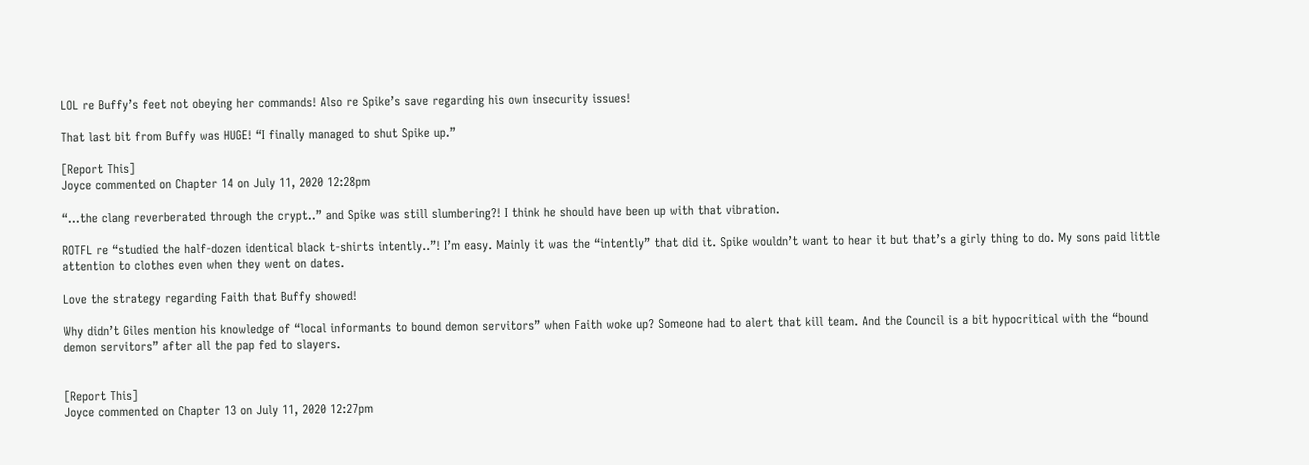LOL re Buffy’s feet not obeying her commands! Also re Spike’s save regarding his own insecurity issues!

That last bit from Buffy was HUGE! “I finally managed to shut Spike up.”

[Report This]
Joyce commented on Chapter 14 on July 11, 2020 12:28pm

“…the clang reverberated through the crypt..” and Spike was still slumbering?! I think he should have been up with that vibration.

ROTFL re “studied the half-dozen identical black t-shirts intently..”! I’m easy. Mainly it was the “intently” that did it. Spike wouldn’t want to hear it but that’s a girly thing to do. My sons paid little attention to clothes even when they went on dates.

Love the strategy regarding Faith that Buffy showed!

Why didn’t Giles mention his knowledge of “local informants to bound demon servitors” when Faith woke up? Someone had to alert that kill team. And the Council is a bit hypocritical with the “bound demon servitors” after all the pap fed to slayers.


[Report This]
Joyce commented on Chapter 13 on July 11, 2020 12:27pm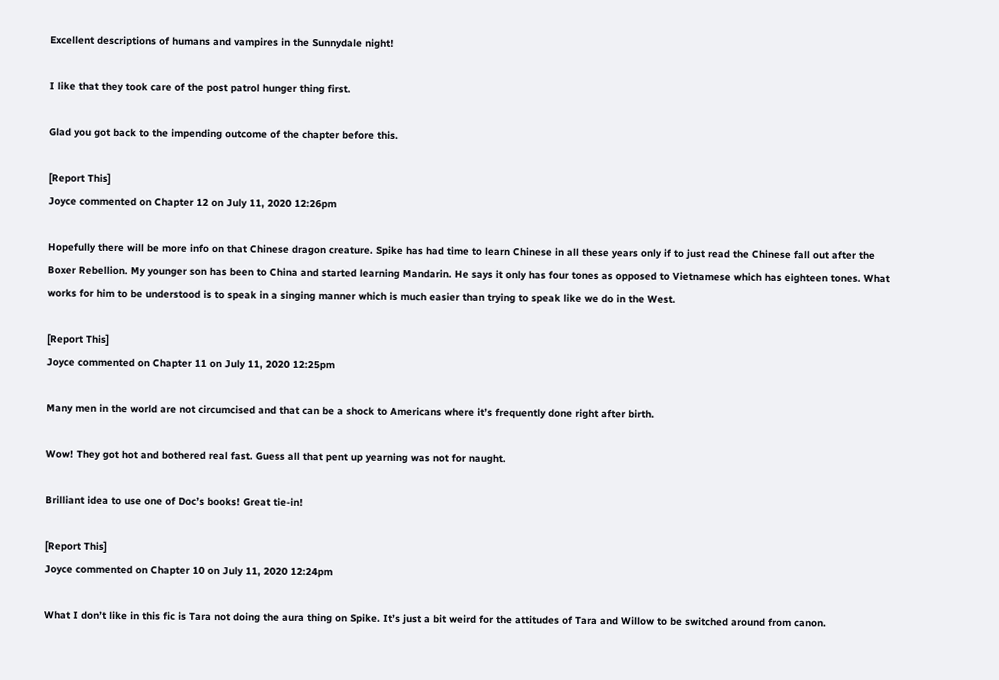Excellent descriptions of humans and vampires in the Sunnydale night!

I like that they took care of the post patrol hunger thing first.

Glad you got back to the impending outcome of the chapter before this.

[Report This]
Joyce commented on Chapter 12 on July 11, 2020 12:26pm

Hopefully there will be more info on that Chinese dragon creature. Spike has had time to learn Chinese in all these years only if to just read the Chinese fall out after the Boxer Rebellion. My younger son has been to China and started learning Mandarin. He says it only has four tones as opposed to Vietnamese which has eighteen tones. What works for him to be understood is to speak in a singing manner which is much easier than trying to speak like we do in the West.

[Report This]
Joyce commented on Chapter 11 on July 11, 2020 12:25pm

Many men in the world are not circumcised and that can be a shock to Americans where it’s frequently done right after birth.

Wow! They got hot and bothered real fast. Guess all that pent up yearning was not for naught.

Brilliant idea to use one of Doc’s books! Great tie-in!

[Report This]
Joyce commented on Chapter 10 on July 11, 2020 12:24pm

What I don’t like in this fic is Tara not doing the aura thing on Spike. It’s just a bit weird for the attitudes of Tara and Willow to be switched around from canon.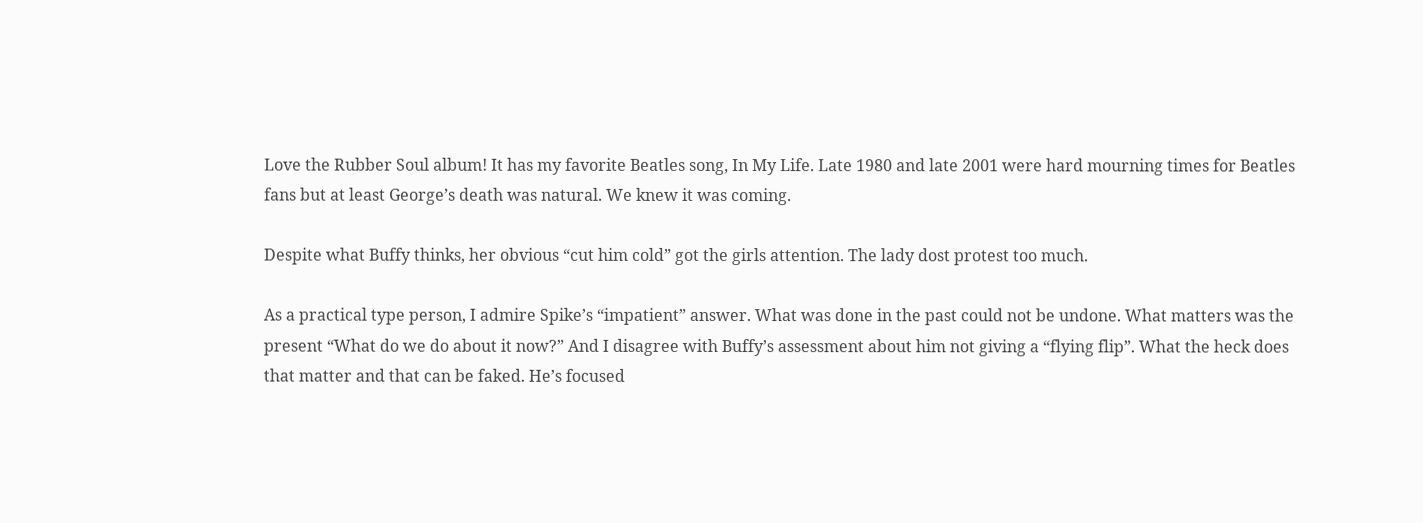Love the Rubber Soul album! It has my favorite Beatles song, In My Life. Late 1980 and late 2001 were hard mourning times for Beatles fans but at least George’s death was natural. We knew it was coming.

Despite what Buffy thinks, her obvious “cut him cold” got the girls attention. The lady dost protest too much.

As a practical type person, I admire Spike’s “impatient” answer. What was done in the past could not be undone. What matters was the present “What do we do about it now?” And I disagree with Buffy’s assessment about him not giving a “flying flip”. What the heck does that matter and that can be faked. He’s focused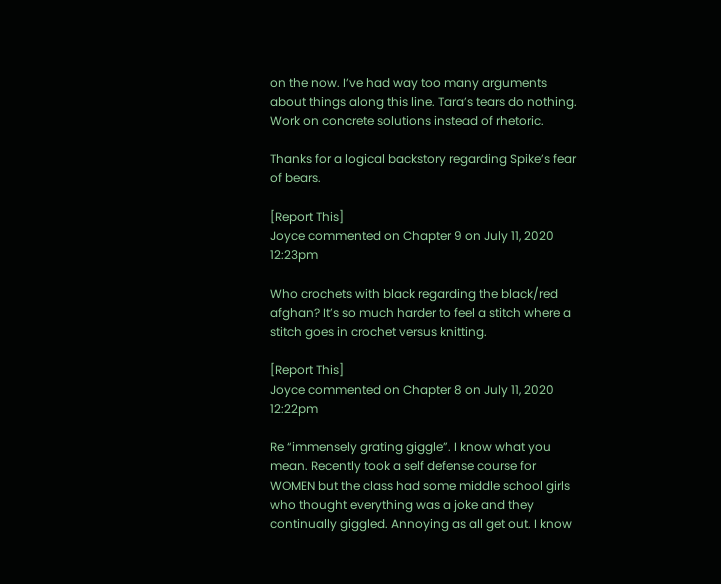on the now. I’ve had way too many arguments about things along this line. Tara’s tears do nothing. Work on concrete solutions instead of rhetoric.

Thanks for a logical backstory regarding Spike’s fear of bears.

[Report This]
Joyce commented on Chapter 9 on July 11, 2020 12:23pm

Who crochets with black regarding the black/red afghan? It’s so much harder to feel a stitch where a stitch goes in crochet versus knitting.

[Report This]
Joyce commented on Chapter 8 on July 11, 2020 12:22pm

Re “immensely grating giggle”. I know what you mean. Recently took a self defense course for WOMEN but the class had some middle school girls who thought everything was a joke and they continually giggled. Annoying as all get out. I know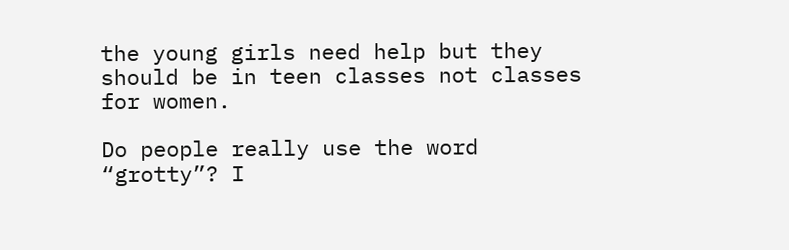the young girls need help but they should be in teen classes not classes for women.

Do people really use the word “grotty”? I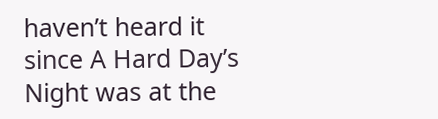haven’t heard it since A Hard Day’s Night was at the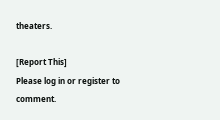theaters.

[Report This]
Please log in or register to comment.